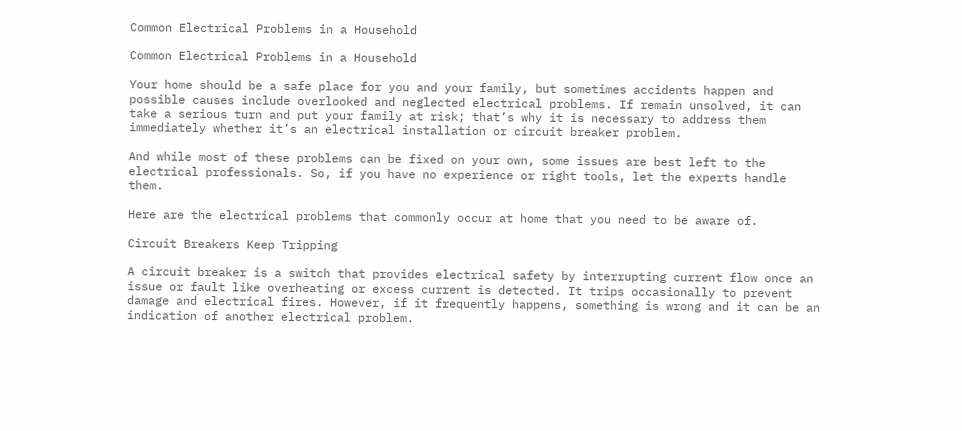Common Electrical Problems in a Household

Common Electrical Problems in a Household

Your home should be a safe place for you and your family, but sometimes accidents happen and possible causes include overlooked and neglected electrical problems. If remain unsolved, it can take a serious turn and put your family at risk; that’s why it is necessary to address them immediately whether it’s an electrical installation or circuit breaker problem.

And while most of these problems can be fixed on your own, some issues are best left to the electrical professionals. So, if you have no experience or right tools, let the experts handle them.

Here are the electrical problems that commonly occur at home that you need to be aware of.

Circuit Breakers Keep Tripping

A circuit breaker is a switch that provides electrical safety by interrupting current flow once an issue or fault like overheating or excess current is detected. It trips occasionally to prevent damage and electrical fires. However, if it frequently happens, something is wrong and it can be an indication of another electrical problem.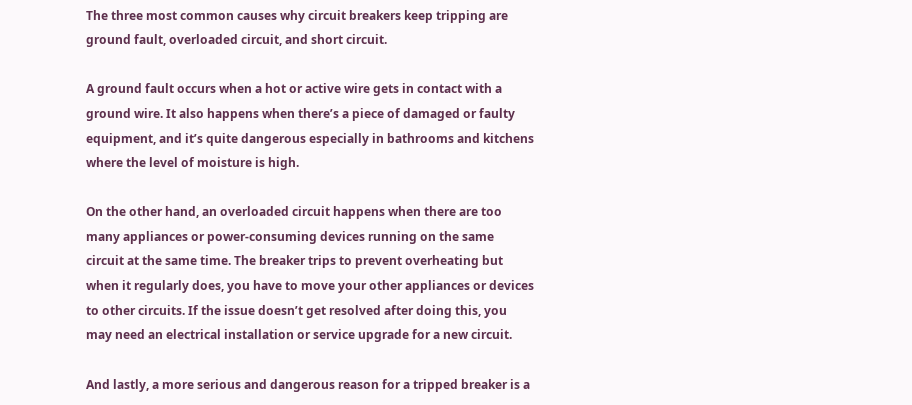The three most common causes why circuit breakers keep tripping are ground fault, overloaded circuit, and short circuit.

A ground fault occurs when a hot or active wire gets in contact with a ground wire. It also happens when there’s a piece of damaged or faulty equipment, and it’s quite dangerous especially in bathrooms and kitchens where the level of moisture is high.

On the other hand, an overloaded circuit happens when there are too many appliances or power-consuming devices running on the same circuit at the same time. The breaker trips to prevent overheating but when it regularly does, you have to move your other appliances or devices to other circuits. If the issue doesn’t get resolved after doing this, you may need an electrical installation or service upgrade for a new circuit.

And lastly, a more serious and dangerous reason for a tripped breaker is a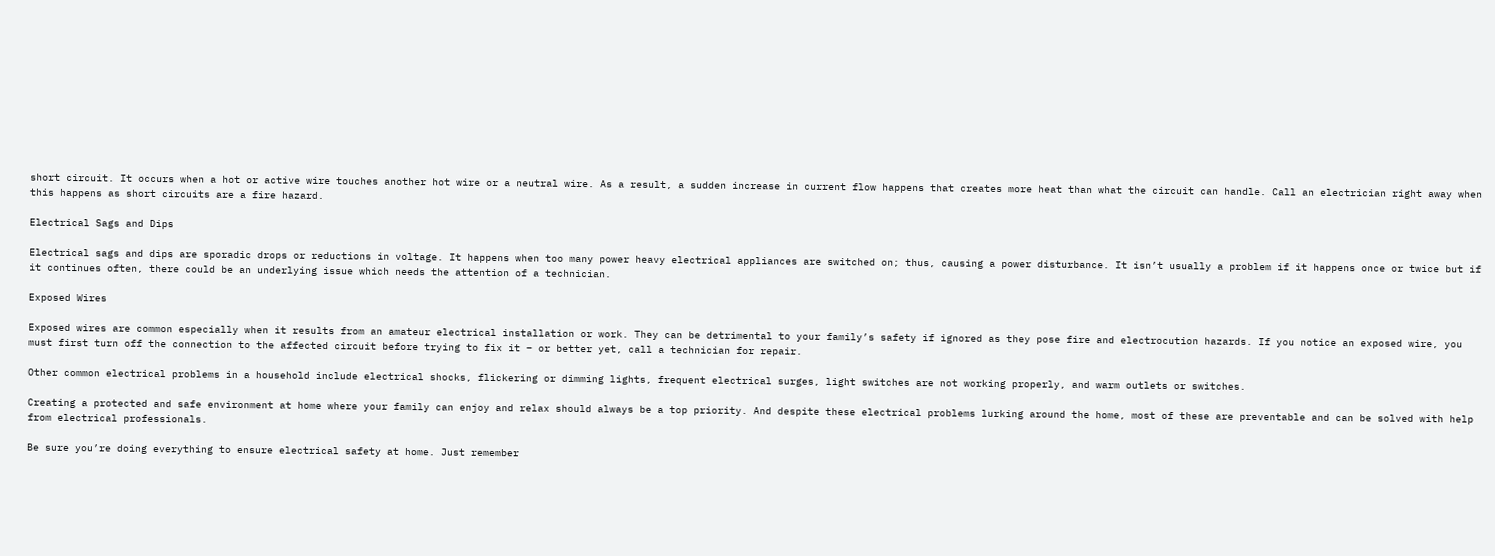short circuit. It occurs when a hot or active wire touches another hot wire or a neutral wire. As a result, a sudden increase in current flow happens that creates more heat than what the circuit can handle. Call an electrician right away when this happens as short circuits are a fire hazard.

Electrical Sags and Dips

Electrical sags and dips are sporadic drops or reductions in voltage. It happens when too many power heavy electrical appliances are switched on; thus, causing a power disturbance. It isn’t usually a problem if it happens once or twice but if it continues often, there could be an underlying issue which needs the attention of a technician.

Exposed Wires

Exposed wires are common especially when it results from an amateur electrical installation or work. They can be detrimental to your family’s safety if ignored as they pose fire and electrocution hazards. If you notice an exposed wire, you must first turn off the connection to the affected circuit before trying to fix it – or better yet, call a technician for repair.

Other common electrical problems in a household include electrical shocks, flickering or dimming lights, frequent electrical surges, light switches are not working properly, and warm outlets or switches.

Creating a protected and safe environment at home where your family can enjoy and relax should always be a top priority. And despite these electrical problems lurking around the home, most of these are preventable and can be solved with help from electrical professionals.

Be sure you’re doing everything to ensure electrical safety at home. Just remember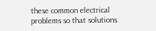these common electrical problems so that solutions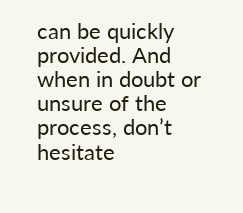can be quickly provided. And when in doubt or unsure of the process, don’t hesitate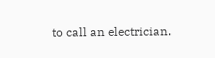to call an electrician.